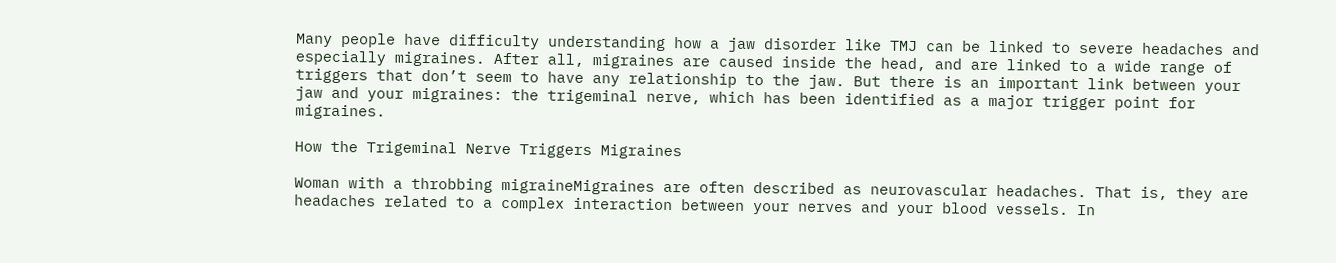Many people have difficulty understanding how a jaw disorder like TMJ can be linked to severe headaches and especially migraines. After all, migraines are caused inside the head, and are linked to a wide range of triggers that don’t seem to have any relationship to the jaw. But there is an important link between your jaw and your migraines: the trigeminal nerve, which has been identified as a major trigger point for migraines.

How the Trigeminal Nerve Triggers Migraines

Woman with a throbbing migraineMigraines are often described as neurovascular headaches. That is, they are headaches related to a complex interaction between your nerves and your blood vessels. In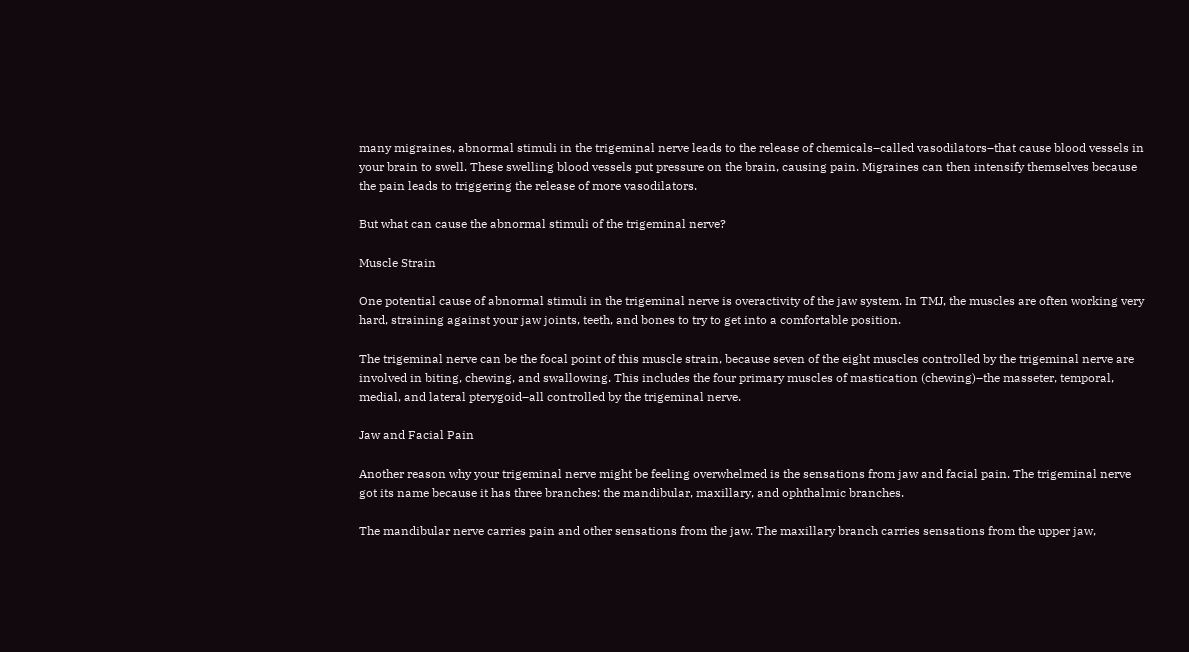many migraines, abnormal stimuli in the trigeminal nerve leads to the release of chemicals–called vasodilators–that cause blood vessels in your brain to swell. These swelling blood vessels put pressure on the brain, causing pain. Migraines can then intensify themselves because the pain leads to triggering the release of more vasodilators.

But what can cause the abnormal stimuli of the trigeminal nerve?

Muscle Strain

One potential cause of abnormal stimuli in the trigeminal nerve is overactivity of the jaw system. In TMJ, the muscles are often working very hard, straining against your jaw joints, teeth, and bones to try to get into a comfortable position.

The trigeminal nerve can be the focal point of this muscle strain, because seven of the eight muscles controlled by the trigeminal nerve are involved in biting, chewing, and swallowing. This includes the four primary muscles of mastication (chewing)–the masseter, temporal, medial, and lateral pterygoid–all controlled by the trigeminal nerve.

Jaw and Facial Pain

Another reason why your trigeminal nerve might be feeling overwhelmed is the sensations from jaw and facial pain. The trigeminal nerve got its name because it has three branches: the mandibular, maxillary, and ophthalmic branches.

The mandibular nerve carries pain and other sensations from the jaw. The maxillary branch carries sensations from the upper jaw,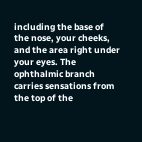including the base of the nose, your cheeks, and the area right under your eyes. The ophthalmic branch carries sensations from the top of the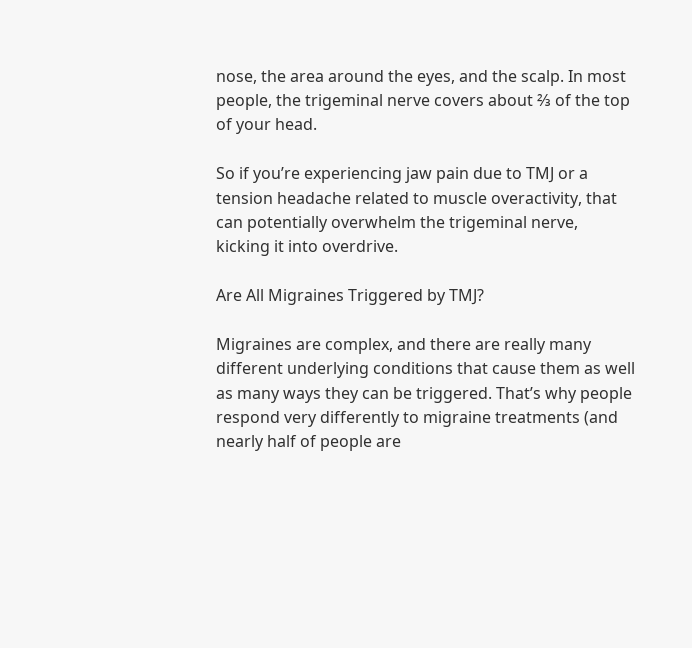nose, the area around the eyes, and the scalp. In most people, the trigeminal nerve covers about ⅔ of the top of your head.

So if you’re experiencing jaw pain due to TMJ or a tension headache related to muscle overactivity, that can potentially overwhelm the trigeminal nerve, kicking it into overdrive.

Are All Migraines Triggered by TMJ?

Migraines are complex, and there are really many different underlying conditions that cause them as well as many ways they can be triggered. That’s why people respond very differently to migraine treatments (and nearly half of people are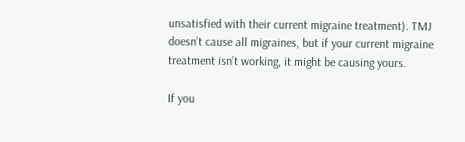unsatisfied with their current migraine treatment). TMJ doesn’t cause all migraines, but if your current migraine treatment isn’t working, it might be causing yours.

If you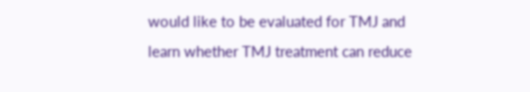would like to be evaluated for TMJ and learn whether TMJ treatment can reduce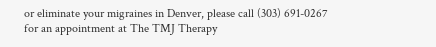or eliminate your migraines in Denver, please call (303) 691-0267 for an appointment at The TMJ Therapy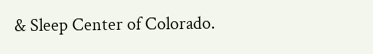& Sleep Center of Colorado.